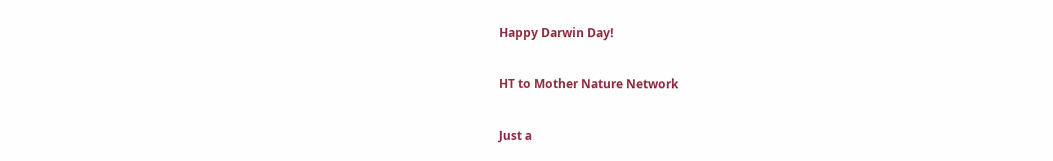Happy Darwin Day!

HT to Mother Nature Network

Just a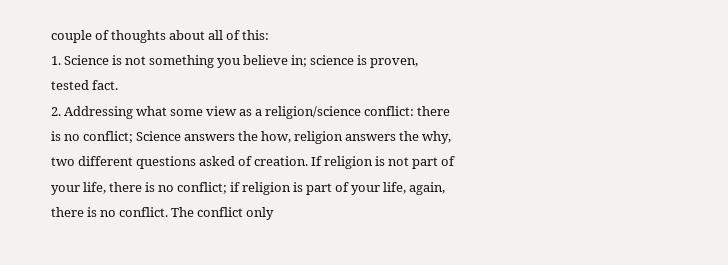couple of thoughts about all of this:
1. Science is not something you believe in; science is proven, tested fact.
2. Addressing what some view as a religion/science conflict: there is no conflict; Science answers the how, religion answers the why, two different questions asked of creation. If religion is not part of your life, there is no conflict; if religion is part of your life, again, there is no conflict. The conflict only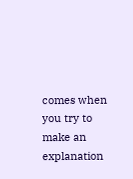comes when you try to make an explanation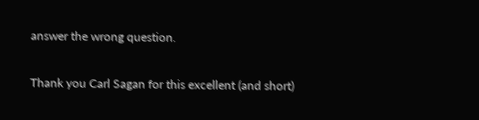answer the wrong question.

Thank you Carl Sagan for this excellent (and short)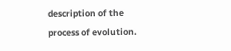description of the process of evolution.